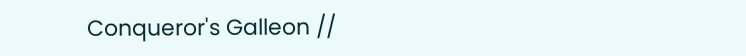Conqueror's Galleon //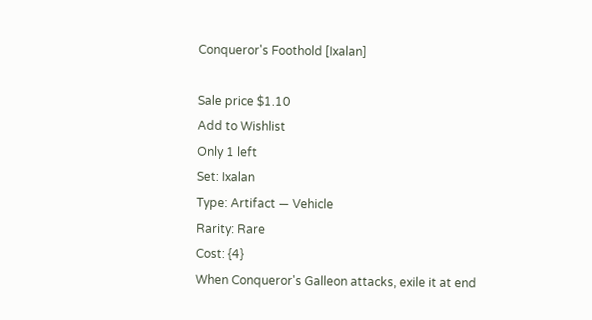Conqueror's Foothold [Ixalan]

Sale price $1.10
Add to Wishlist
Only 1 left
Set: Ixalan
Type: Artifact — Vehicle
Rarity: Rare
Cost: {4}
When Conqueror's Galleon attacks, exile it at end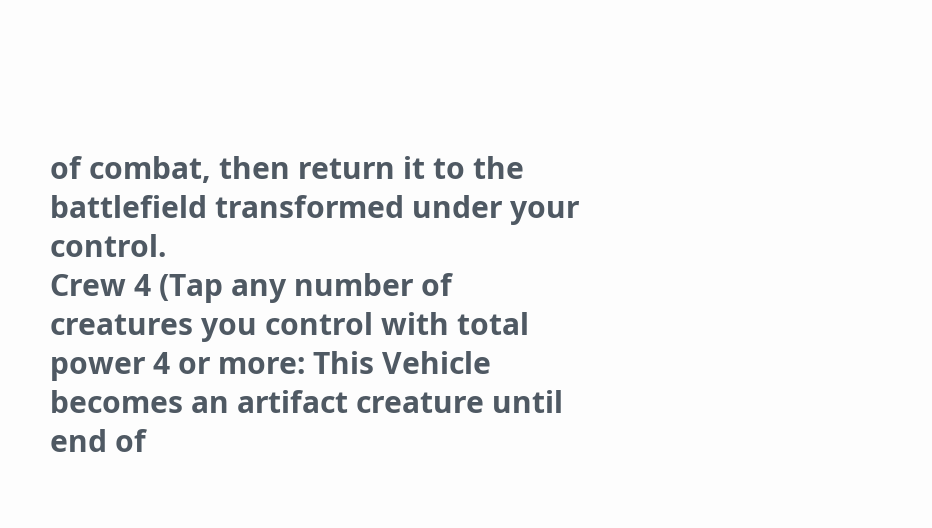of combat, then return it to the battlefield transformed under your control.
Crew 4 (Tap any number of creatures you control with total power 4 or more: This Vehicle becomes an artifact creature until end of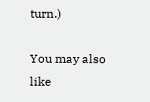turn.)

You may also like